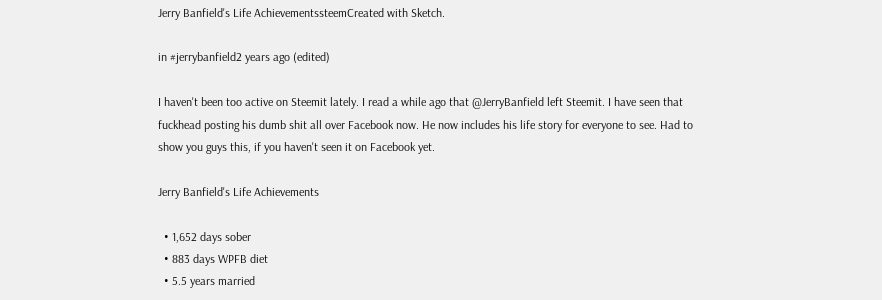Jerry Banfield's Life AchievementssteemCreated with Sketch.

in #jerrybanfield2 years ago (edited)

I haven't been too active on Steemit lately. I read a while ago that @JerryBanfield left Steemit. I have seen that fuckhead posting his dumb shit all over Facebook now. He now includes his life story for everyone to see. Had to show you guys this, if you haven't seen it on Facebook yet.

Jerry Banfield's Life Achievements

  • 1,652 days sober
  • 883 days WPFB diet
  • 5.5 years married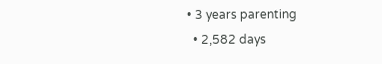• 3 years parenting
  • 2,582 days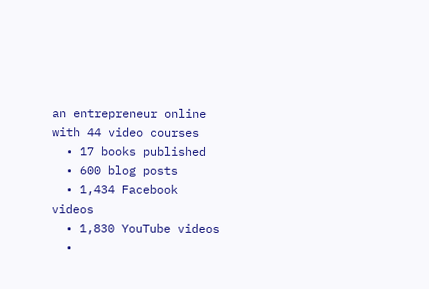an entrepreneur online with 44 video courses
  • 17 books published
  • 600 blog posts
  • 1,434 Facebook videos
  • 1,830 YouTube videos
  •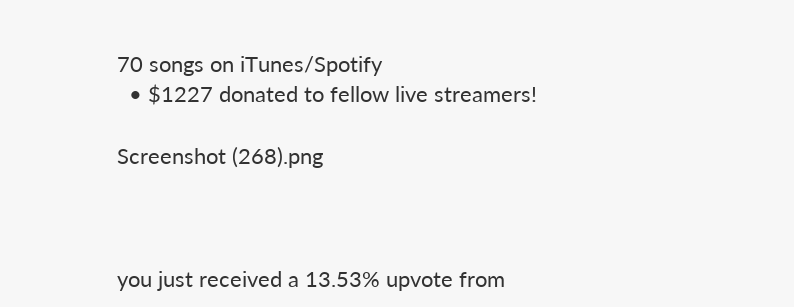70 songs on iTunes/Spotify
  • $1227 donated to fellow live streamers!

Screenshot (268).png



you just received a 13.53% upvote from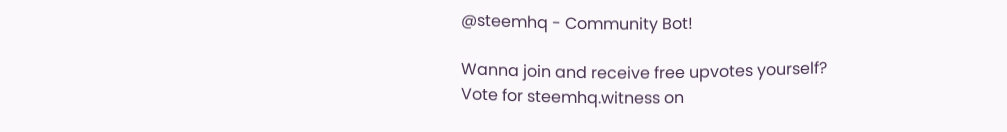@steemhq - Community Bot!

Wanna join and receive free upvotes yourself?
Vote for steemhq.witness on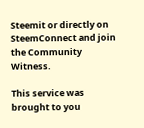Steemit or directly on SteemConnect and join the Community Witness.

This service was brought to you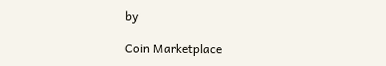by

Coin Marketplace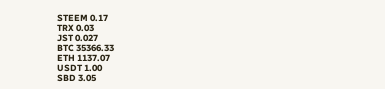STEEM 0.17
TRX 0.03
JST 0.027
BTC 35366.33
ETH 1137.07
USDT 1.00
SBD 3.05